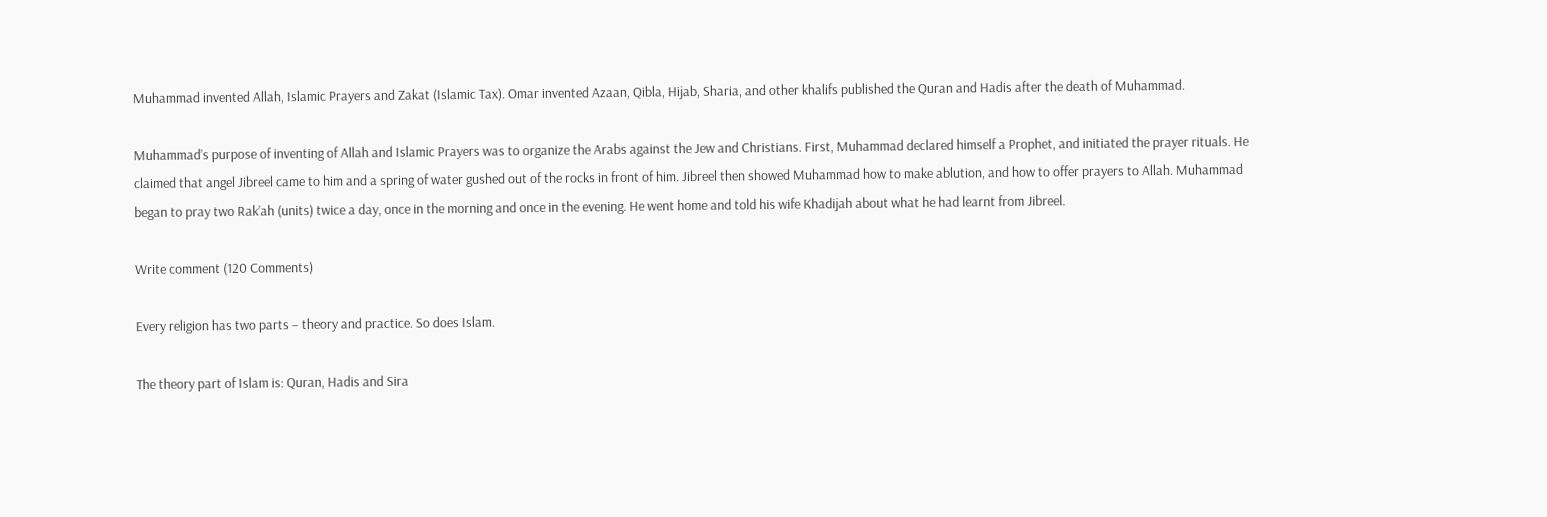Muhammad invented Allah, Islamic Prayers and Zakat (Islamic Tax). Omar invented Azaan, Qibla, Hijab, Sharia, and other khalifs published the Quran and Hadis after the death of Muhammad.

Muhammad’s purpose of inventing of Allah and Islamic Prayers was to organize the Arabs against the Jew and Christians. First, Muhammad declared himself a Prophet, and initiated the prayer rituals. He claimed that angel Jibreel came to him and a spring of water gushed out of the rocks in front of him. Jibreel then showed Muhammad how to make ablution, and how to offer prayers to Allah. Muhammad began to pray two Rak’ah (units) twice a day, once in the morning and once in the evening. He went home and told his wife Khadijah about what he had learnt from Jibreel.

Write comment (120 Comments)

Every religion has two parts – theory and practice. So does Islam.

The theory part of Islam is: Quran, Hadis and Sira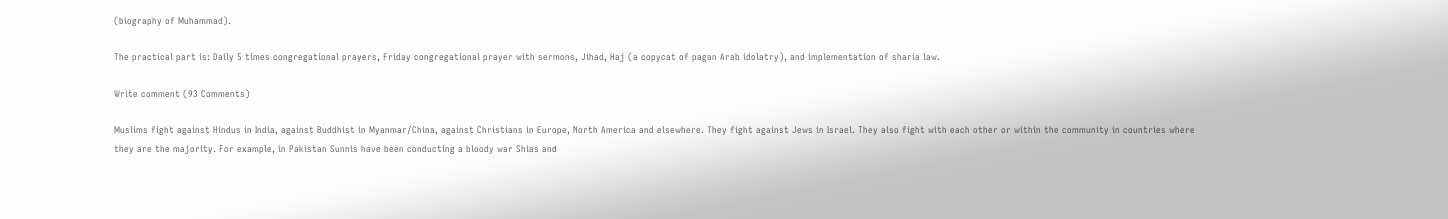(biography of Muhammad).

The practical part is: Daily 5 times congregational prayers, Friday congregational prayer with sermons, Jihad, Haj (a copycat of pagan Arab idolatry), and implementation of sharia law.

Write comment (93 Comments)

Muslims fight against Hindus in India, against Buddhist in Myanmar/China, against Christians in Europe, North America and elsewhere. They fight against Jews in Israel. They also fight with each other or within the community in countries where they are the majority. For example, in Pakistan Sunnis have been conducting a bloody war Shias and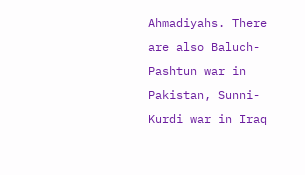Ahmadiyahs. There are also Baluch-Pashtun war in Pakistan, Sunni-Kurdi war in Iraq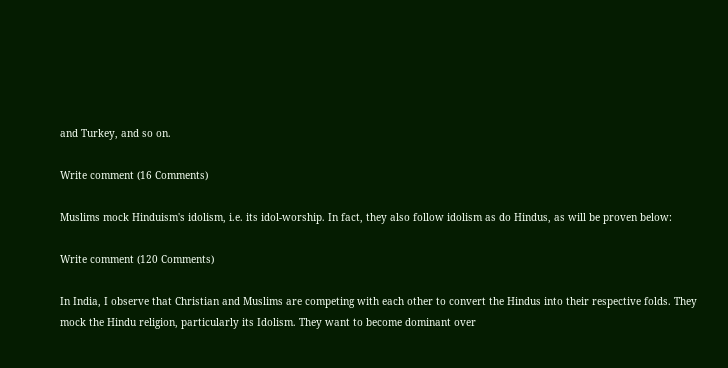and Turkey, and so on.

Write comment (16 Comments)

Muslims mock Hinduism's idolism, i.e. its idol-worship. In fact, they also follow idolism as do Hindus, as will be proven below:

Write comment (120 Comments)

In India, I observe that Christian and Muslims are competing with each other to convert the Hindus into their respective folds. They mock the Hindu religion, particularly its Idolism. They want to become dominant over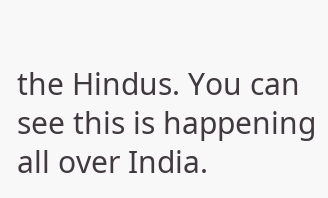the Hindus. You can see this is happening all over India.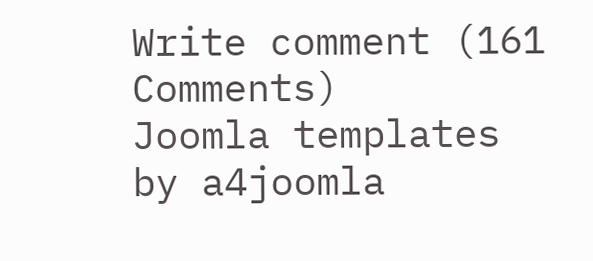Write comment (161 Comments)
Joomla templates by a4joomla